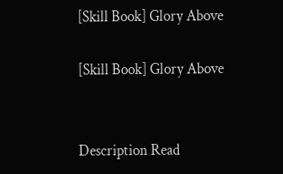[Skill Book] Glory Above

[Skill Book] Glory Above


Description Read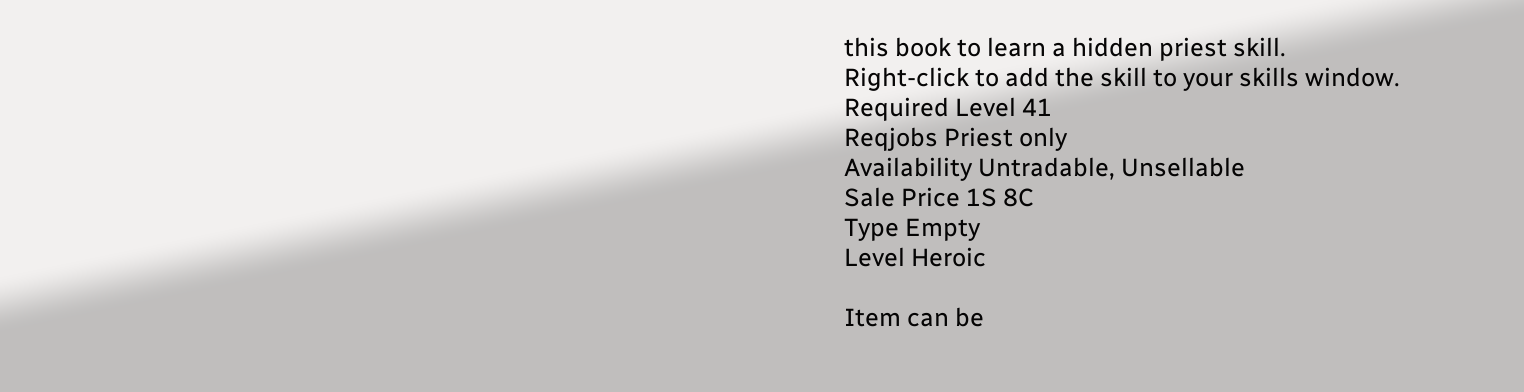this book to learn a hidden priest skill.
Right-click to add the skill to your skills window.
Required Level 41
Reqjobs Priest only
Availability Untradable, Unsellable
Sale Price 1S 8C
Type Empty
Level Heroic

Item can be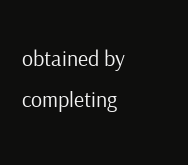obtained by completing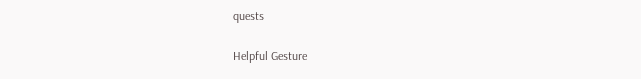quests

Helpful Gesture